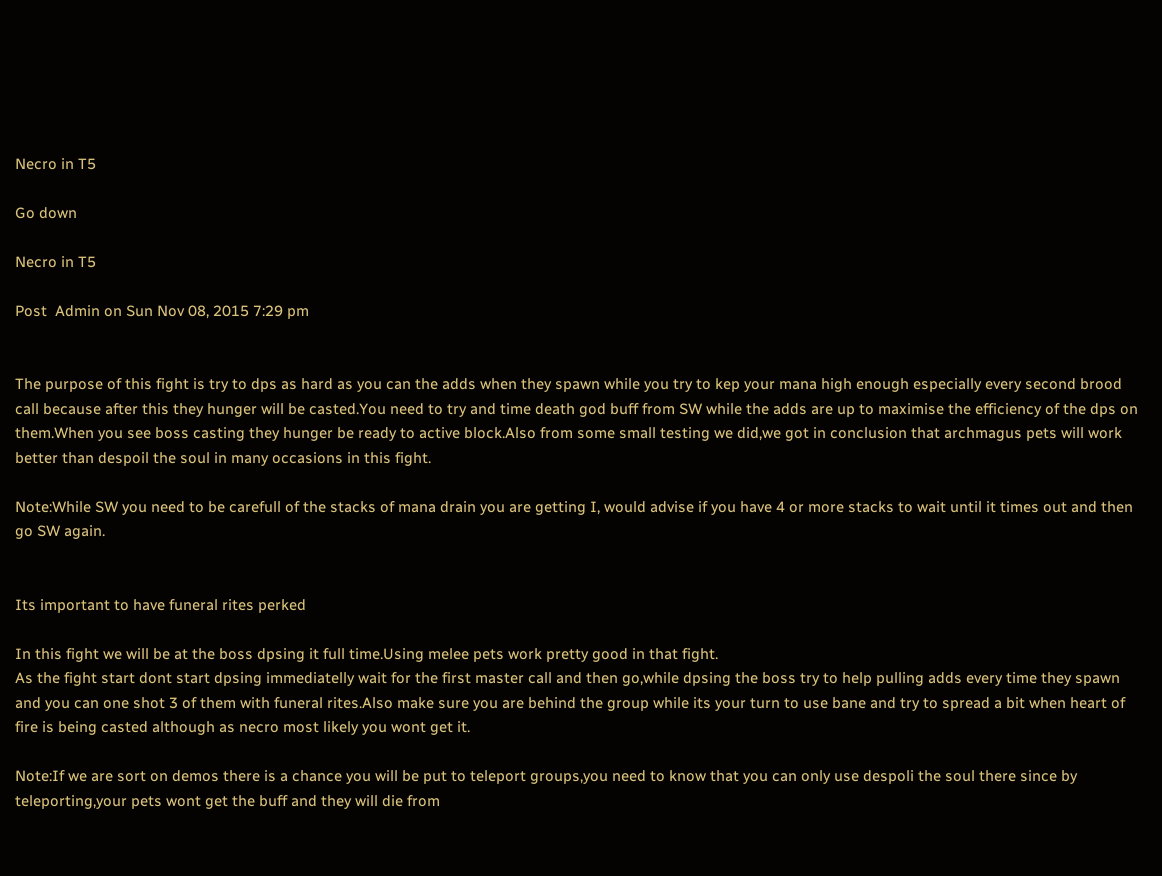Necro in T5

Go down

Necro in T5

Post  Admin on Sun Nov 08, 2015 7:29 pm


The purpose of this fight is try to dps as hard as you can the adds when they spawn while you try to kep your mana high enough especially every second brood call because after this they hunger will be casted.You need to try and time death god buff from SW while the adds are up to maximise the efficiency of the dps on them.When you see boss casting they hunger be ready to active block.Also from some small testing we did,we got in conclusion that archmagus pets will work better than despoil the soul in many occasions in this fight.

Note:While SW you need to be carefull of the stacks of mana drain you are getting I, would advise if you have 4 or more stacks to wait until it times out and then go SW again.


Its important to have funeral rites perked

In this fight we will be at the boss dpsing it full time.Using melee pets work pretty good in that fight.
As the fight start dont start dpsing immediatelly wait for the first master call and then go,while dpsing the boss try to help pulling adds every time they spawn and you can one shot 3 of them with funeral rites.Also make sure you are behind the group while its your turn to use bane and try to spread a bit when heart of fire is being casted although as necro most likely you wont get it.

Note:If we are sort on demos there is a chance you will be put to teleport groups,you need to know that you can only use despoli the soul there since by teleporting,your pets wont get the buff and they will die from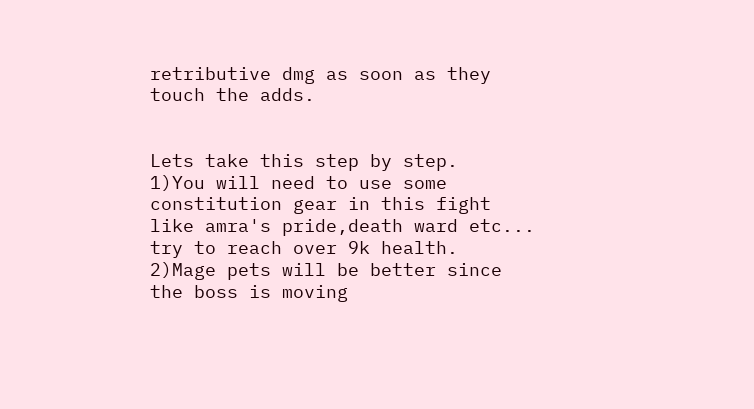retributive dmg as soon as they touch the adds.


Lets take this step by step.
1)You will need to use some constitution gear in this fight like amra's pride,death ward etc... try to reach over 9k health.
2)Mage pets will be better since the boss is moving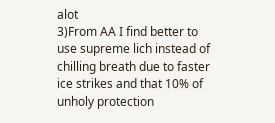alot
3)From AA I find better to use supreme lich instead of chilling breath due to faster ice strikes and that 10% of unholy protection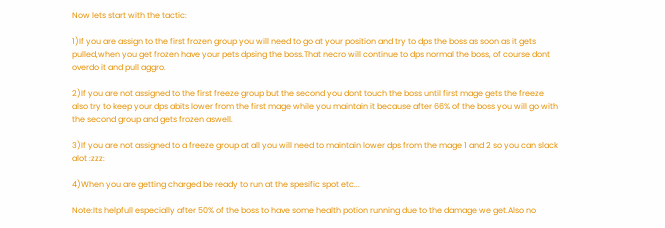Now lets start with the tactic:

1)If you are assign to the first frozen group you will need to go at your position and try to dps the boss as soon as it gets pulled,when you get frozen have your pets dpsing the boss.That necro will continue to dps normal the boss, of course dont overdo it and pull aggro.

2)If you are not assigned to the first freeze group but the second you dont touch the boss until first mage gets the freeze also try to keep your dps abits lower from the first mage while you maintain it because after 66% of the boss you will go with the second group and gets frozen aswell.

3)If you are not assigned to a freeze group at all you will need to maintain lower dps from the mage 1 and 2 so you can slack alot :zzz:

4)When you are getting charged be ready to run at the spesific spot etc...

Note:Its helpfull especially after 50% of the boss to have some health potion running due to the damage we get.Also no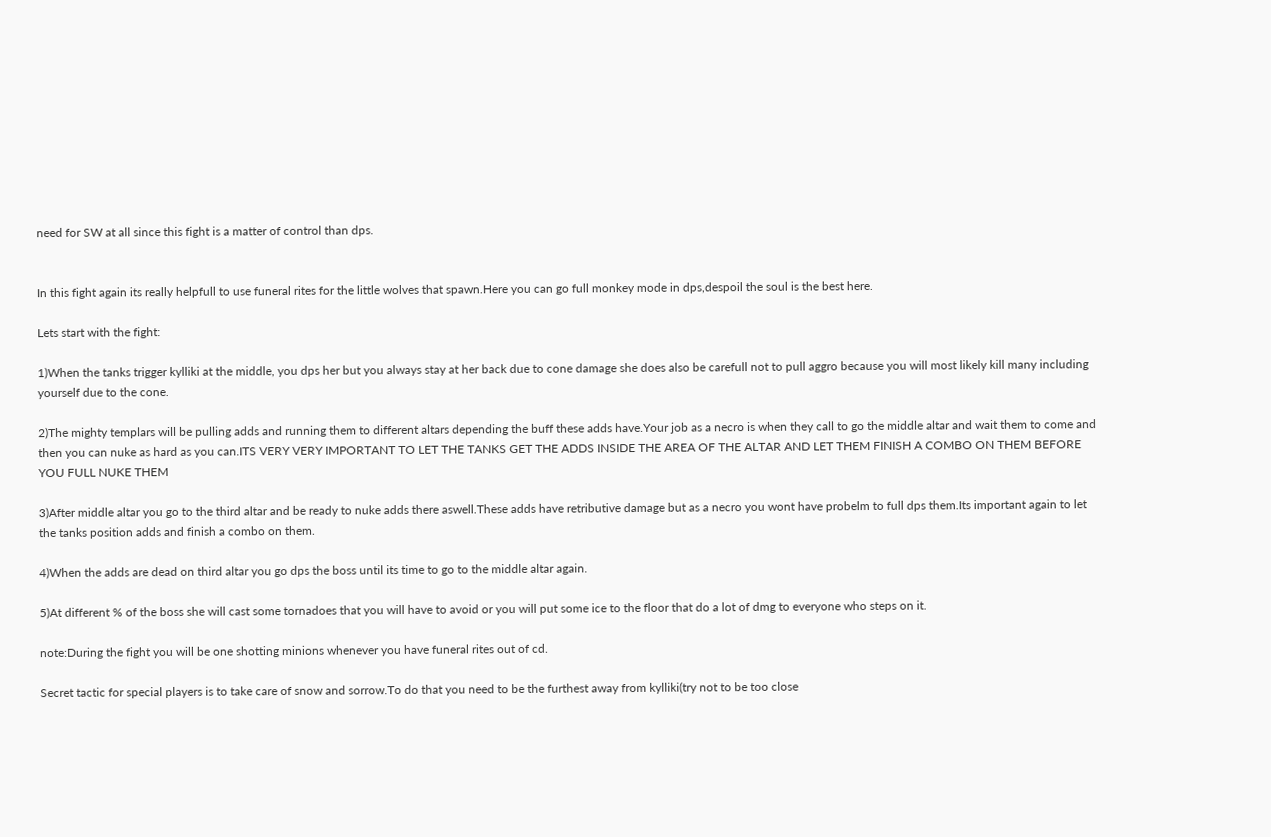need for SW at all since this fight is a matter of control than dps.


In this fight again its really helpfull to use funeral rites for the little wolves that spawn.Here you can go full monkey mode in dps,despoil the soul is the best here.

Lets start with the fight:

1)When the tanks trigger kylliki at the middle, you dps her but you always stay at her back due to cone damage she does also be carefull not to pull aggro because you will most likely kill many including yourself due to the cone.

2)The mighty templars will be pulling adds and running them to different altars depending the buff these adds have.Your job as a necro is when they call to go the middle altar and wait them to come and then you can nuke as hard as you can.ITS VERY VERY IMPORTANT TO LET THE TANKS GET THE ADDS INSIDE THE AREA OF THE ALTAR AND LET THEM FINISH A COMBO ON THEM BEFORE YOU FULL NUKE THEM

3)After middle altar you go to the third altar and be ready to nuke adds there aswell.These adds have retributive damage but as a necro you wont have probelm to full dps them.Its important again to let the tanks position adds and finish a combo on them.

4)When the adds are dead on third altar you go dps the boss until its time to go to the middle altar again.

5)At different % of the boss she will cast some tornadoes that you will have to avoid or you will put some ice to the floor that do a lot of dmg to everyone who steps on it.

note:During the fight you will be one shotting minions whenever you have funeral rites out of cd.

Secret tactic for special players is to take care of snow and sorrow.To do that you need to be the furthest away from kylliki(try not to be too close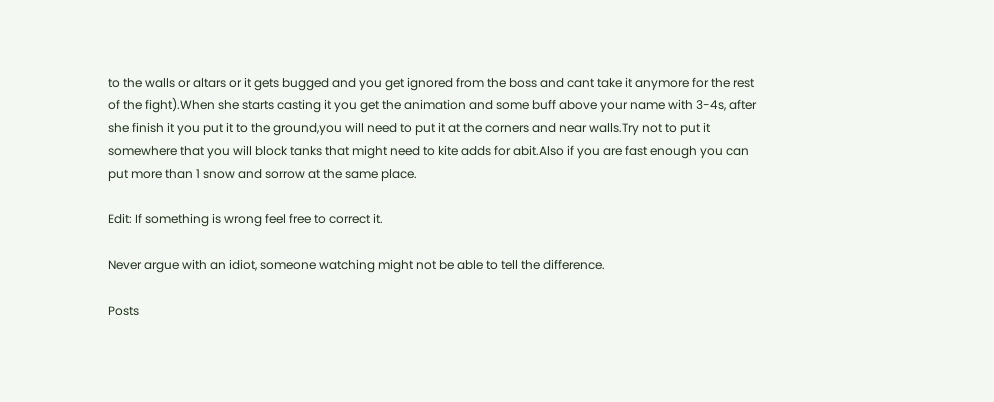to the walls or altars or it gets bugged and you get ignored from the boss and cant take it anymore for the rest of the fight).When she starts casting it you get the animation and some buff above your name with 3-4s, after she finish it you put it to the ground,you will need to put it at the corners and near walls.Try not to put it somewhere that you will block tanks that might need to kite adds for abit.Also if you are fast enough you can put more than 1 snow and sorrow at the same place.

Edit: If something is wrong feel free to correct it.

Never argue with an idiot, someone watching might not be able to tell the difference.

Posts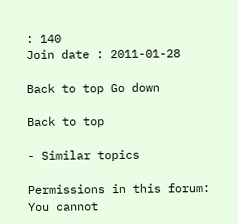: 140
Join date : 2011-01-28

Back to top Go down

Back to top

- Similar topics

Permissions in this forum:
You cannot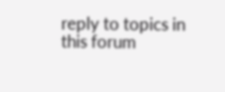reply to topics in this forum